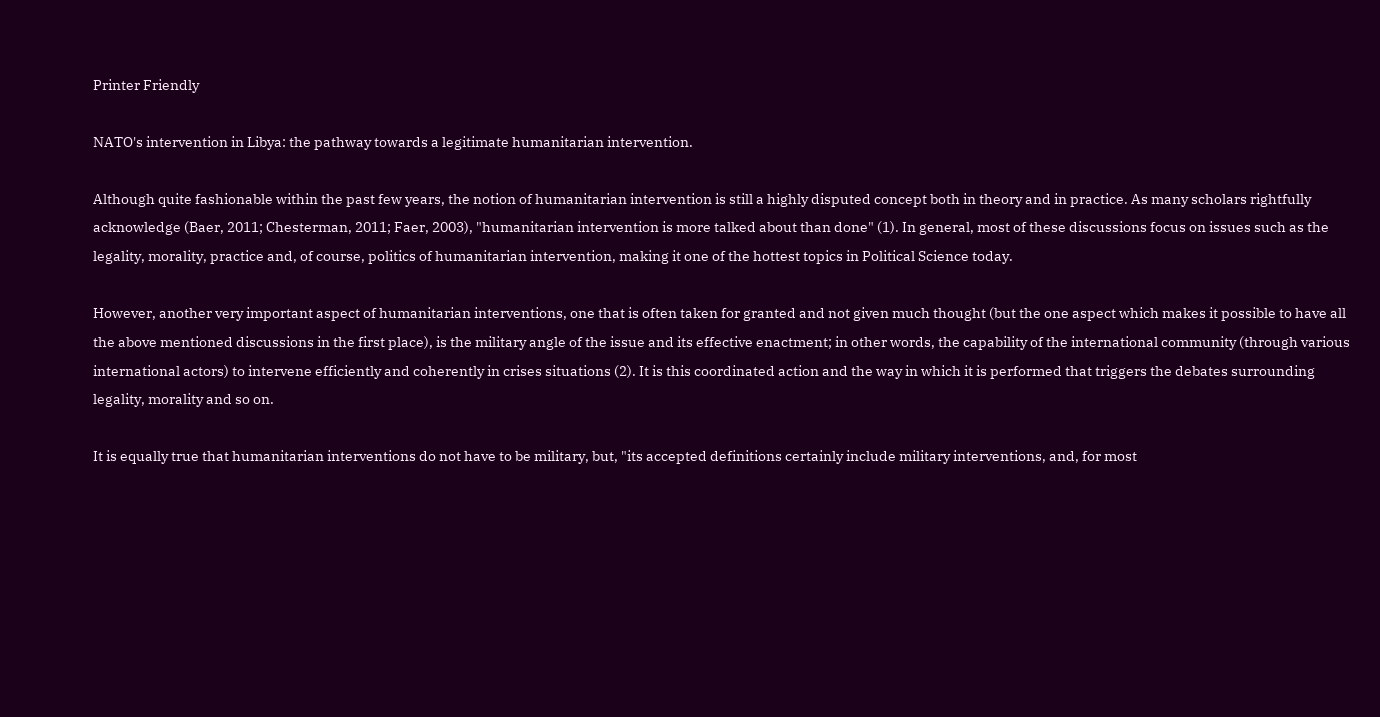Printer Friendly

NATO's intervention in Libya: the pathway towards a legitimate humanitarian intervention.

Although quite fashionable within the past few years, the notion of humanitarian intervention is still a highly disputed concept both in theory and in practice. As many scholars rightfully acknowledge (Baer, 2011; Chesterman, 2011; Faer, 2003), "humanitarian intervention is more talked about than done" (1). In general, most of these discussions focus on issues such as the legality, morality, practice and, of course, politics of humanitarian intervention, making it one of the hottest topics in Political Science today.

However, another very important aspect of humanitarian interventions, one that is often taken for granted and not given much thought (but the one aspect which makes it possible to have all the above mentioned discussions in the first place), is the military angle of the issue and its effective enactment; in other words, the capability of the international community (through various international actors) to intervene efficiently and coherently in crises situations (2). It is this coordinated action and the way in which it is performed that triggers the debates surrounding legality, morality and so on.

It is equally true that humanitarian interventions do not have to be military, but, "its accepted definitions certainly include military interventions, and, for most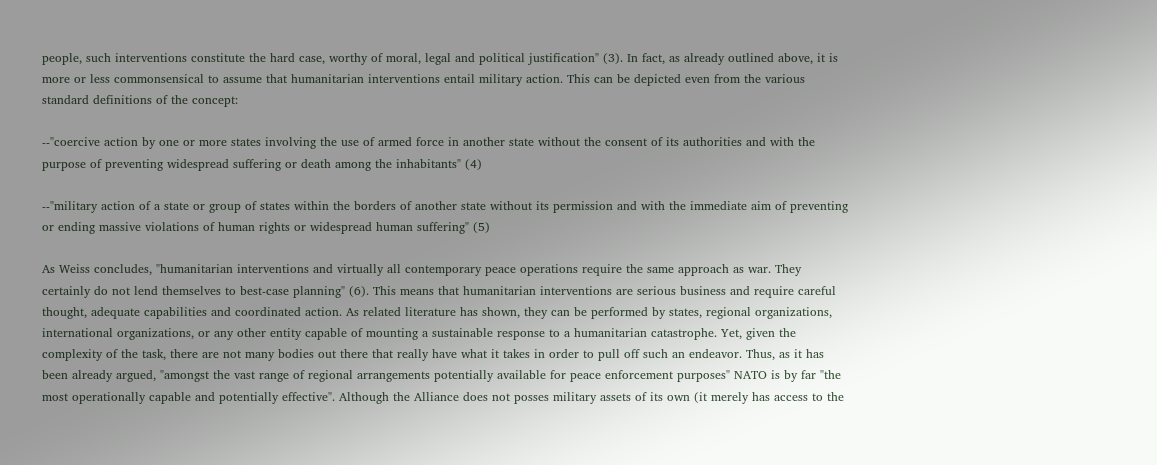people, such interventions constitute the hard case, worthy of moral, legal and political justification" (3). In fact, as already outlined above, it is more or less commonsensical to assume that humanitarian interventions entail military action. This can be depicted even from the various standard definitions of the concept:

--"coercive action by one or more states involving the use of armed force in another state without the consent of its authorities and with the purpose of preventing widespread suffering or death among the inhabitants" (4)

--"military action of a state or group of states within the borders of another state without its permission and with the immediate aim of preventing or ending massive violations of human rights or widespread human suffering" (5)

As Weiss concludes, "humanitarian interventions and virtually all contemporary peace operations require the same approach as war. They certainly do not lend themselves to best-case planning" (6). This means that humanitarian interventions are serious business and require careful thought, adequate capabilities and coordinated action. As related literature has shown, they can be performed by states, regional organizations, international organizations, or any other entity capable of mounting a sustainable response to a humanitarian catastrophe. Yet, given the complexity of the task, there are not many bodies out there that really have what it takes in order to pull off such an endeavor. Thus, as it has been already argued, "amongst the vast range of regional arrangements potentially available for peace enforcement purposes" NATO is by far "the most operationally capable and potentially effective". Although the Alliance does not posses military assets of its own (it merely has access to the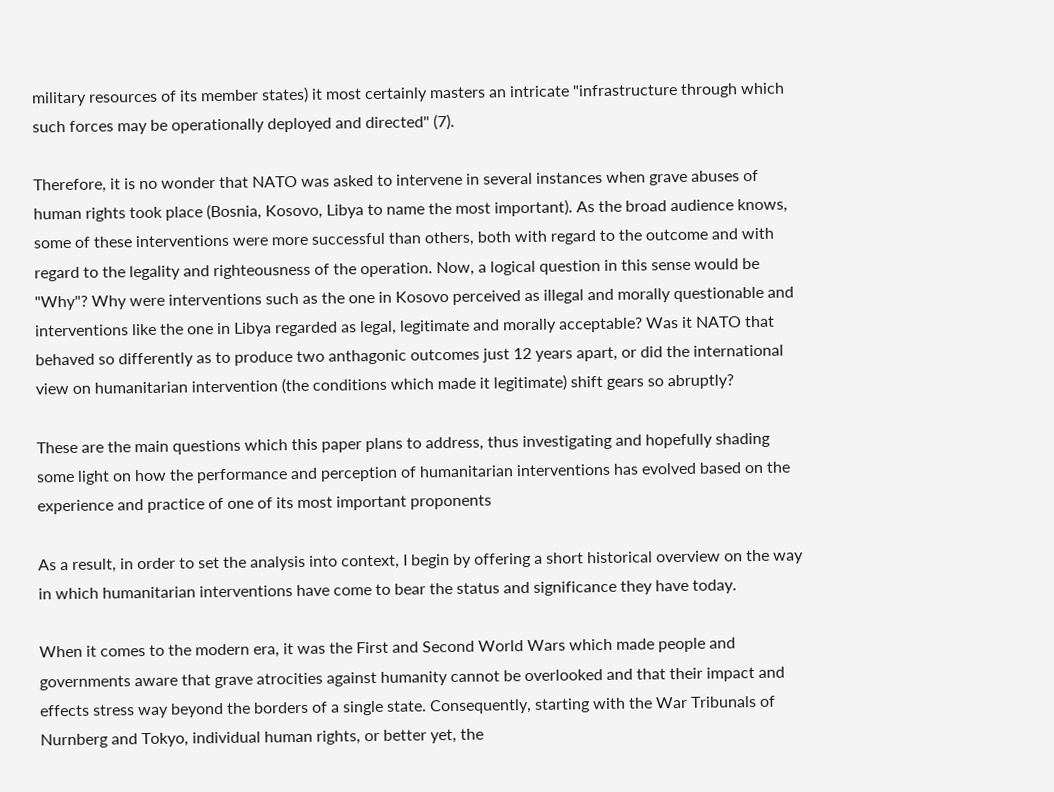military resources of its member states) it most certainly masters an intricate "infrastructure through which such forces may be operationally deployed and directed" (7).

Therefore, it is no wonder that NATO was asked to intervene in several instances when grave abuses of human rights took place (Bosnia, Kosovo, Libya to name the most important). As the broad audience knows, some of these interventions were more successful than others, both with regard to the outcome and with regard to the legality and righteousness of the operation. Now, a logical question in this sense would be "Why"? Why were interventions such as the one in Kosovo perceived as illegal and morally questionable and interventions like the one in Libya regarded as legal, legitimate and morally acceptable? Was it NATO that behaved so differently as to produce two anthagonic outcomes just 12 years apart, or did the international view on humanitarian intervention (the conditions which made it legitimate) shift gears so abruptly?

These are the main questions which this paper plans to address, thus investigating and hopefully shading some light on how the performance and perception of humanitarian interventions has evolved based on the experience and practice of one of its most important proponents

As a result, in order to set the analysis into context, I begin by offering a short historical overview on the way in which humanitarian interventions have come to bear the status and significance they have today.

When it comes to the modern era, it was the First and Second World Wars which made people and governments aware that grave atrocities against humanity cannot be overlooked and that their impact and effects stress way beyond the borders of a single state. Consequently, starting with the War Tribunals of Nurnberg and Tokyo, individual human rights, or better yet, the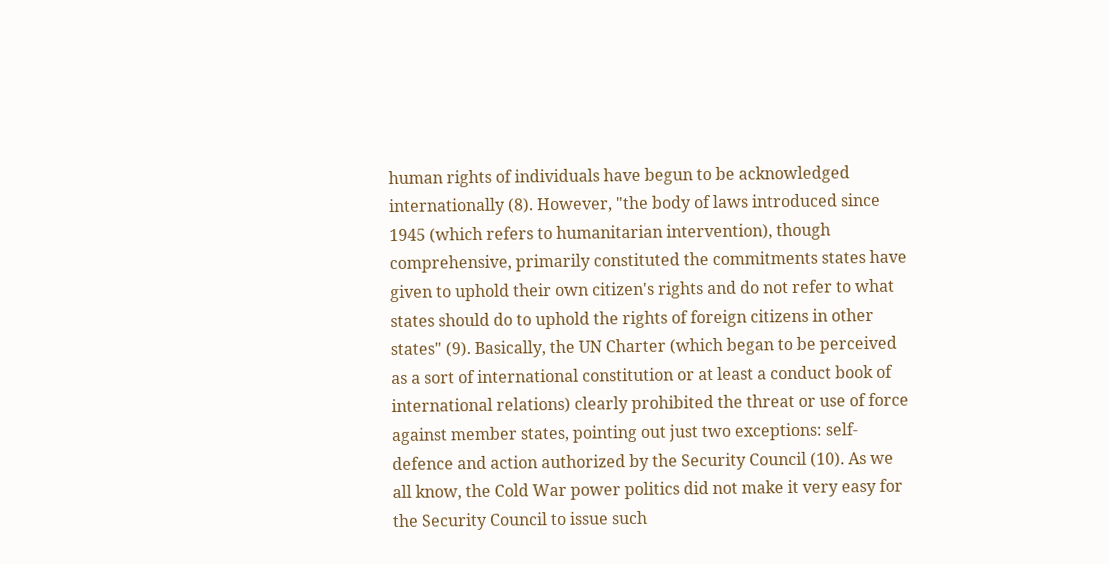human rights of individuals have begun to be acknowledged internationally (8). However, "the body of laws introduced since 1945 (which refers to humanitarian intervention), though comprehensive, primarily constituted the commitments states have given to uphold their own citizen's rights and do not refer to what states should do to uphold the rights of foreign citizens in other states" (9). Basically, the UN Charter (which began to be perceived as a sort of international constitution or at least a conduct book of international relations) clearly prohibited the threat or use of force against member states, pointing out just two exceptions: self-defence and action authorized by the Security Council (10). As we all know, the Cold War power politics did not make it very easy for the Security Council to issue such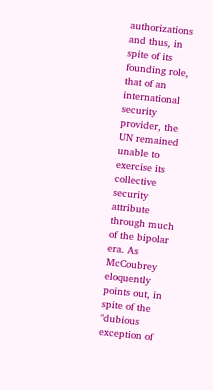authorizations and thus, in spite of its founding role, that of an international security provider, the UN remained unable to exercise its collective security attribute through much of the bipolar era. As McCoubrey eloquently points out, in spite of the "dubious exception of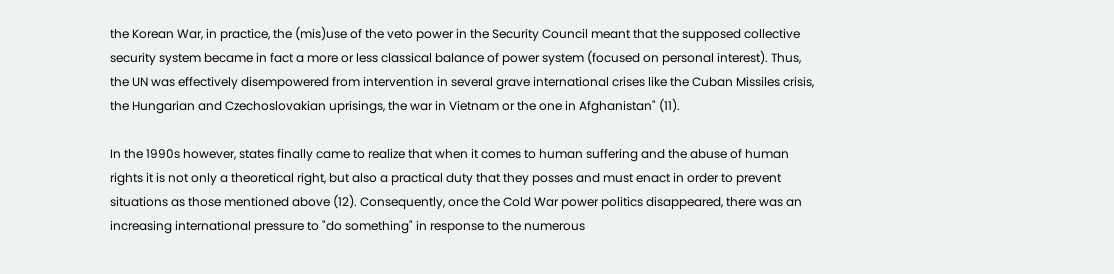the Korean War, in practice, the (mis)use of the veto power in the Security Council meant that the supposed collective security system became in fact a more or less classical balance of power system (focused on personal interest). Thus, the UN was effectively disempowered from intervention in several grave international crises like the Cuban Missiles crisis, the Hungarian and Czechoslovakian uprisings, the war in Vietnam or the one in Afghanistan" (11).

In the 1990s however, states finally came to realize that when it comes to human suffering and the abuse of human rights it is not only a theoretical right, but also a practical duty that they posses and must enact in order to prevent situations as those mentioned above (12). Consequently, once the Cold War power politics disappeared, there was an increasing international pressure to "do something" in response to the numerous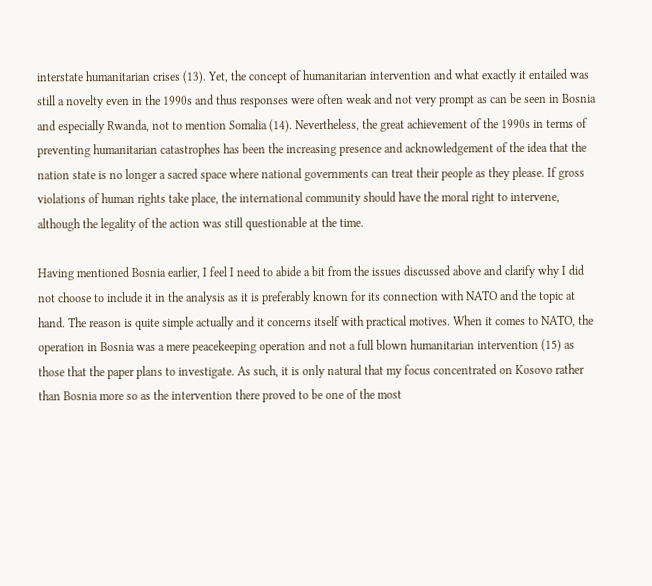interstate humanitarian crises (13). Yet, the concept of humanitarian intervention and what exactly it entailed was still a novelty even in the 1990s and thus responses were often weak and not very prompt as can be seen in Bosnia and especially Rwanda, not to mention Somalia (14). Nevertheless, the great achievement of the 1990s in terms of preventing humanitarian catastrophes has been the increasing presence and acknowledgement of the idea that the nation state is no longer a sacred space where national governments can treat their people as they please. If gross violations of human rights take place, the international community should have the moral right to intervene, although the legality of the action was still questionable at the time.

Having mentioned Bosnia earlier, I feel I need to abide a bit from the issues discussed above and clarify why I did not choose to include it in the analysis as it is preferably known for its connection with NATO and the topic at hand. The reason is quite simple actually and it concerns itself with practical motives. When it comes to NATO, the operation in Bosnia was a mere peacekeeping operation and not a full blown humanitarian intervention (15) as those that the paper plans to investigate. As such, it is only natural that my focus concentrated on Kosovo rather than Bosnia more so as the intervention there proved to be one of the most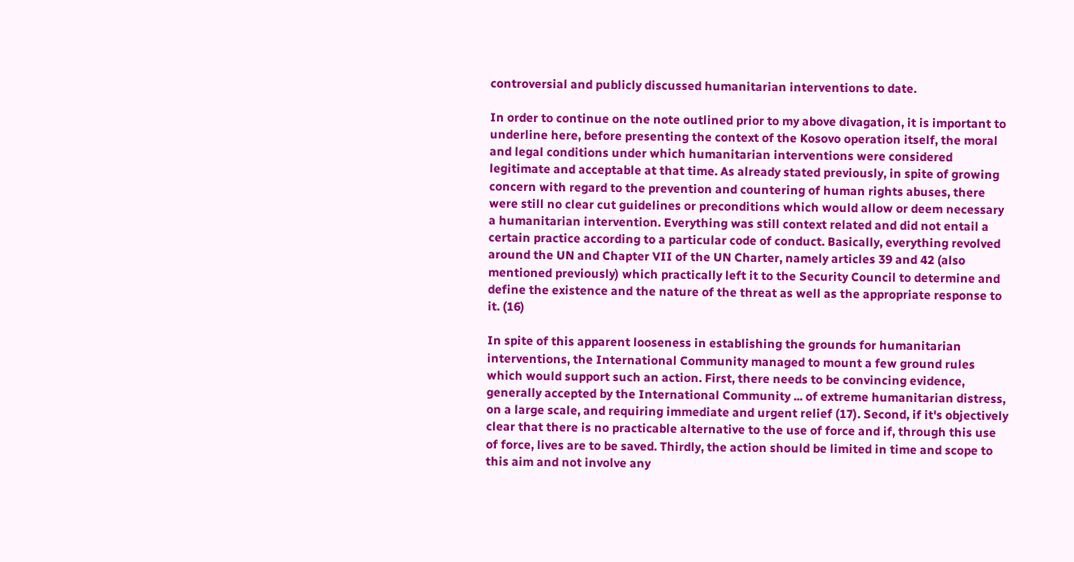controversial and publicly discussed humanitarian interventions to date.

In order to continue on the note outlined prior to my above divagation, it is important to underline here, before presenting the context of the Kosovo operation itself, the moral and legal conditions under which humanitarian interventions were considered legitimate and acceptable at that time. As already stated previously, in spite of growing concern with regard to the prevention and countering of human rights abuses, there were still no clear cut guidelines or preconditions which would allow or deem necessary a humanitarian intervention. Everything was still context related and did not entail a certain practice according to a particular code of conduct. Basically, everything revolved around the UN and Chapter VII of the UN Charter, namely articles 39 and 42 (also mentioned previously) which practically left it to the Security Council to determine and define the existence and the nature of the threat as well as the appropriate response to it. (16)

In spite of this apparent looseness in establishing the grounds for humanitarian interventions, the International Community managed to mount a few ground rules which would support such an action. First, there needs to be convincing evidence, generally accepted by the International Community ... of extreme humanitarian distress, on a large scale, and requiring immediate and urgent relief (17). Second, if it's objectively clear that there is no practicable alternative to the use of force and if, through this use of force, lives are to be saved. Thirdly, the action should be limited in time and scope to this aim and not involve any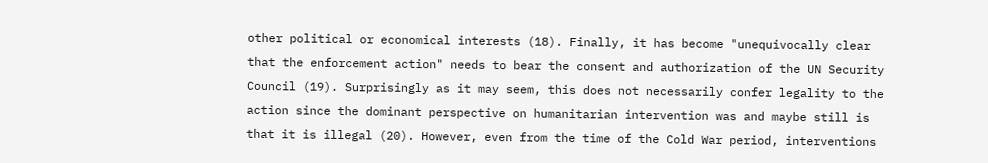other political or economical interests (18). Finally, it has become "unequivocally clear that the enforcement action" needs to bear the consent and authorization of the UN Security Council (19). Surprisingly as it may seem, this does not necessarily confer legality to the action since the dominant perspective on humanitarian intervention was and maybe still is that it is illegal (20). However, even from the time of the Cold War period, interventions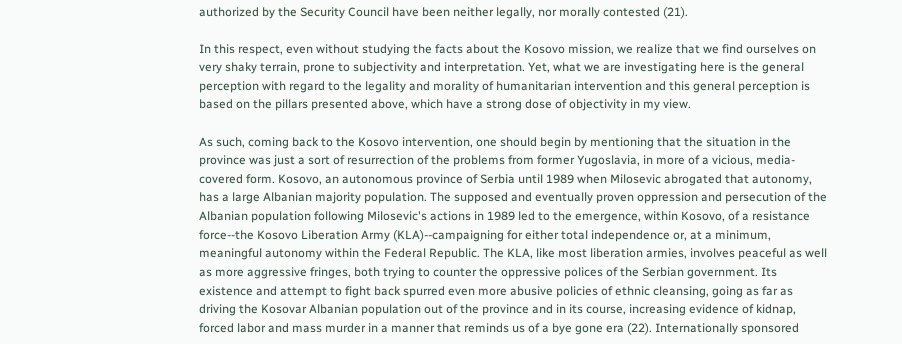authorized by the Security Council have been neither legally, nor morally contested (21).

In this respect, even without studying the facts about the Kosovo mission, we realize that we find ourselves on very shaky terrain, prone to subjectivity and interpretation. Yet, what we are investigating here is the general perception with regard to the legality and morality of humanitarian intervention and this general perception is based on the pillars presented above, which have a strong dose of objectivity in my view.

As such, coming back to the Kosovo intervention, one should begin by mentioning that the situation in the province was just a sort of resurrection of the problems from former Yugoslavia, in more of a vicious, media-covered form. Kosovo, an autonomous province of Serbia until 1989 when Milosevic abrogated that autonomy, has a large Albanian majority population. The supposed and eventually proven oppression and persecution of the Albanian population following Milosevic's actions in 1989 led to the emergence, within Kosovo, of a resistance force--the Kosovo Liberation Army (KLA)--campaigning for either total independence or, at a minimum, meaningful autonomy within the Federal Republic. The KLA, like most liberation armies, involves peaceful as well as more aggressive fringes, both trying to counter the oppressive polices of the Serbian government. Its existence and attempt to fight back spurred even more abusive policies of ethnic cleansing, going as far as driving the Kosovar Albanian population out of the province and in its course, increasing evidence of kidnap, forced labor and mass murder in a manner that reminds us of a bye gone era (22). Internationally sponsored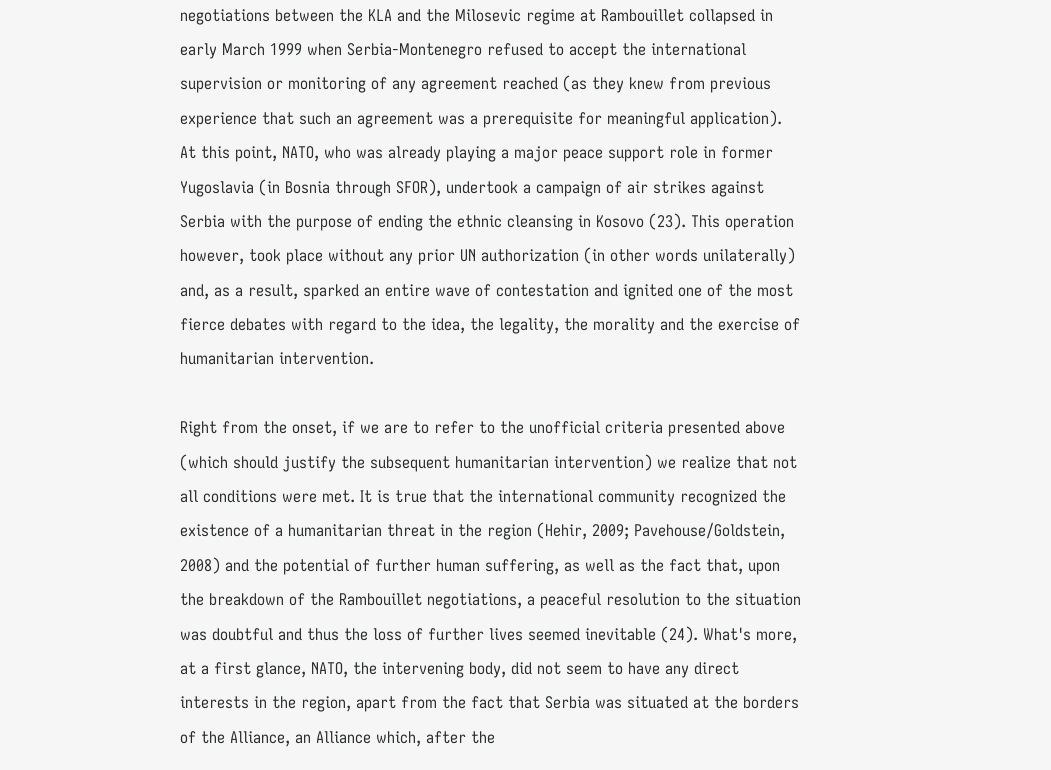negotiations between the KLA and the Milosevic regime at Rambouillet collapsed in early March 1999 when Serbia-Montenegro refused to accept the international supervision or monitoring of any agreement reached (as they knew from previous experience that such an agreement was a prerequisite for meaningful application). At this point, NATO, who was already playing a major peace support role in former Yugoslavia (in Bosnia through SFOR), undertook a campaign of air strikes against Serbia with the purpose of ending the ethnic cleansing in Kosovo (23). This operation however, took place without any prior UN authorization (in other words unilaterally) and, as a result, sparked an entire wave of contestation and ignited one of the most fierce debates with regard to the idea, the legality, the morality and the exercise of humanitarian intervention.

Right from the onset, if we are to refer to the unofficial criteria presented above (which should justify the subsequent humanitarian intervention) we realize that not all conditions were met. It is true that the international community recognized the existence of a humanitarian threat in the region (Hehir, 2009; Pavehouse/Goldstein, 2008) and the potential of further human suffering, as well as the fact that, upon the breakdown of the Rambouillet negotiations, a peaceful resolution to the situation was doubtful and thus the loss of further lives seemed inevitable (24). What's more, at a first glance, NATO, the intervening body, did not seem to have any direct interests in the region, apart from the fact that Serbia was situated at the borders of the Alliance, an Alliance which, after the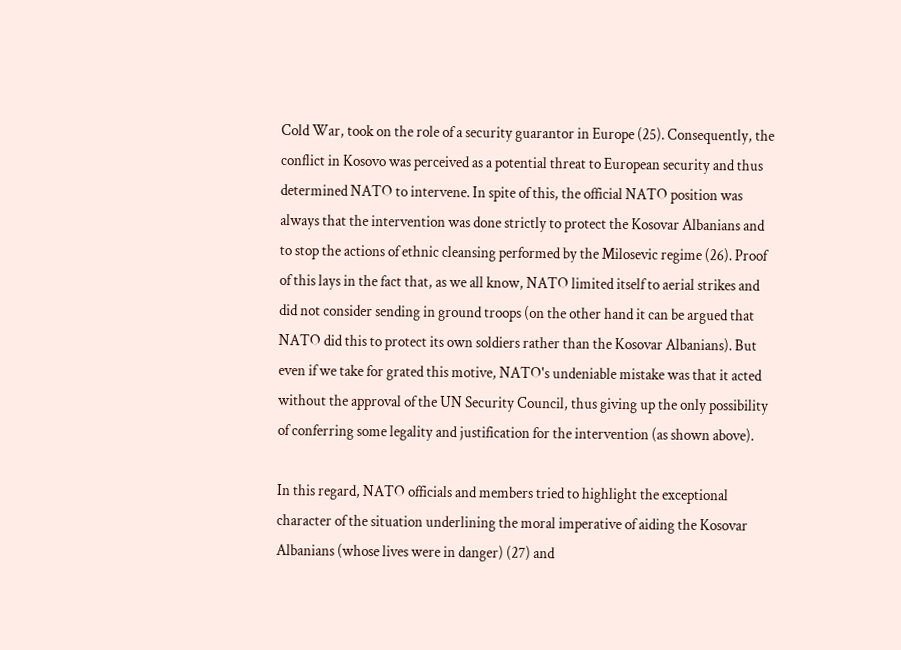Cold War, took on the role of a security guarantor in Europe (25). Consequently, the conflict in Kosovo was perceived as a potential threat to European security and thus determined NATO to intervene. In spite of this, the official NATO position was always that the intervention was done strictly to protect the Kosovar Albanians and to stop the actions of ethnic cleansing performed by the Milosevic regime (26). Proof of this lays in the fact that, as we all know, NATO limited itself to aerial strikes and did not consider sending in ground troops (on the other hand it can be argued that NATO did this to protect its own soldiers rather than the Kosovar Albanians). But even if we take for grated this motive, NATO's undeniable mistake was that it acted without the approval of the UN Security Council, thus giving up the only possibility of conferring some legality and justification for the intervention (as shown above).

In this regard, NATO officials and members tried to highlight the exceptional character of the situation underlining the moral imperative of aiding the Kosovar Albanians (whose lives were in danger) (27) and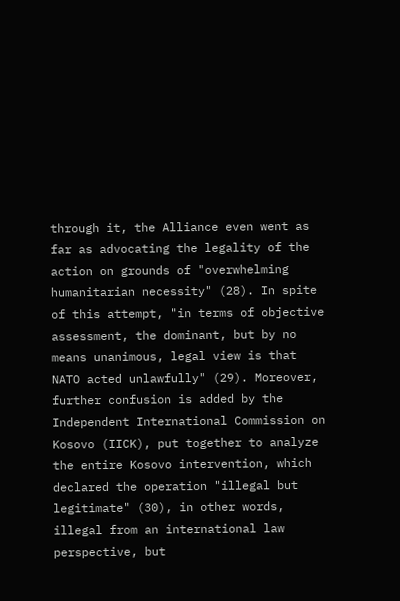through it, the Alliance even went as far as advocating the legality of the action on grounds of "overwhelming humanitarian necessity" (28). In spite of this attempt, "in terms of objective assessment, the dominant, but by no means unanimous, legal view is that NATO acted unlawfully" (29). Moreover, further confusion is added by the Independent International Commission on Kosovo (IICK), put together to analyze the entire Kosovo intervention, which declared the operation "illegal but legitimate" (30), in other words, illegal from an international law perspective, but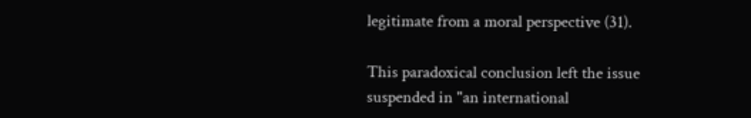legitimate from a moral perspective (31).

This paradoxical conclusion left the issue suspended in "an international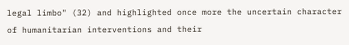legal limbo" (32) and highlighted once more the uncertain character of humanitarian interventions and their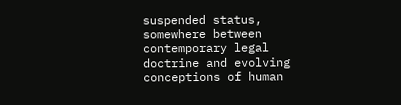suspended status, somewhere between contemporary legal doctrine and evolving conceptions of human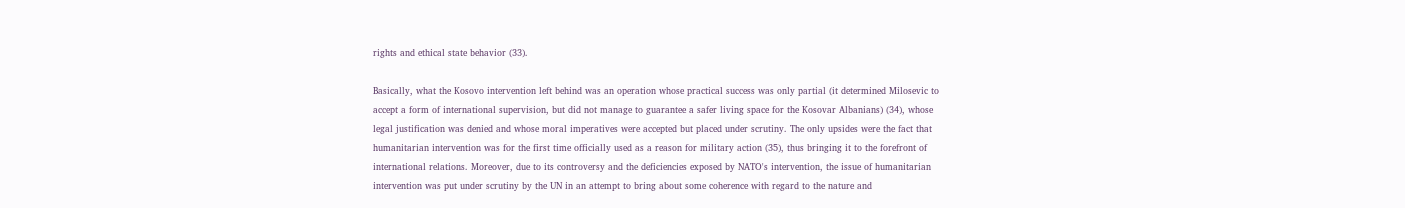rights and ethical state behavior (33).

Basically, what the Kosovo intervention left behind was an operation whose practical success was only partial (it determined Milosevic to accept a form of international supervision, but did not manage to guarantee a safer living space for the Kosovar Albanians) (34), whose legal justification was denied and whose moral imperatives were accepted but placed under scrutiny. The only upsides were the fact that humanitarian intervention was for the first time officially used as a reason for military action (35), thus bringing it to the forefront of international relations. Moreover, due to its controversy and the deficiencies exposed by NATO's intervention, the issue of humanitarian intervention was put under scrutiny by the UN in an attempt to bring about some coherence with regard to the nature and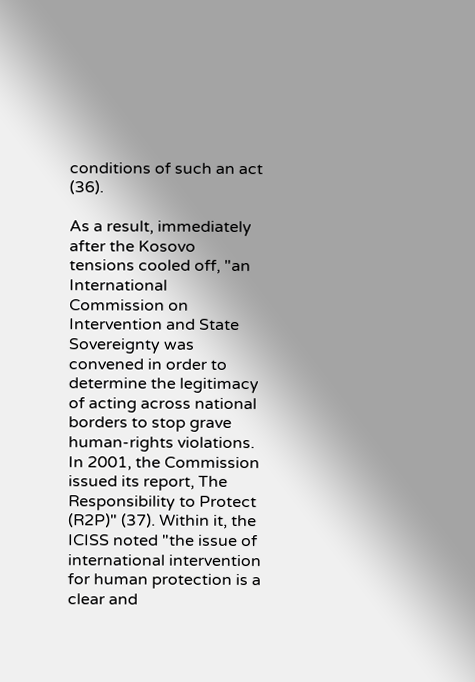conditions of such an act (36).

As a result, immediately after the Kosovo tensions cooled off, "an International Commission on Intervention and State Sovereignty was convened in order to determine the legitimacy of acting across national borders to stop grave human-rights violations. In 2001, the Commission issued its report, The Responsibility to Protect (R2P)" (37). Within it, the ICISS noted "the issue of international intervention for human protection is a clear and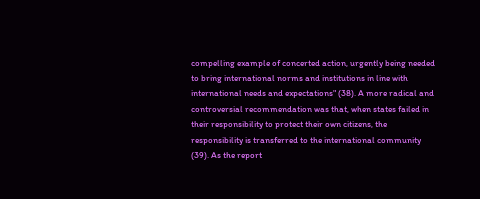compelling example of concerted action, urgently being needed to bring international norms and institutions in line with international needs and expectations" (38). A more radical and controversial recommendation was that, when states failed in their responsibility to protect their own citizens, the responsibility is transferred to the international community (39). As the report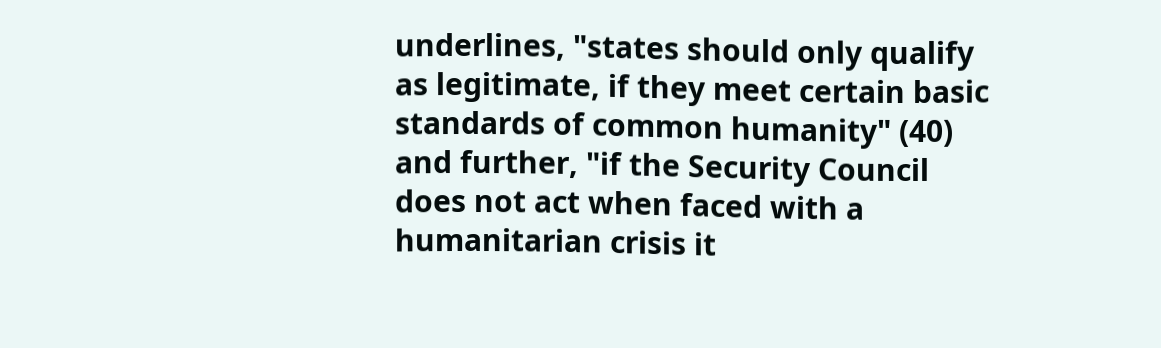underlines, "states should only qualify as legitimate, if they meet certain basic standards of common humanity" (40) and further, "if the Security Council does not act when faced with a humanitarian crisis it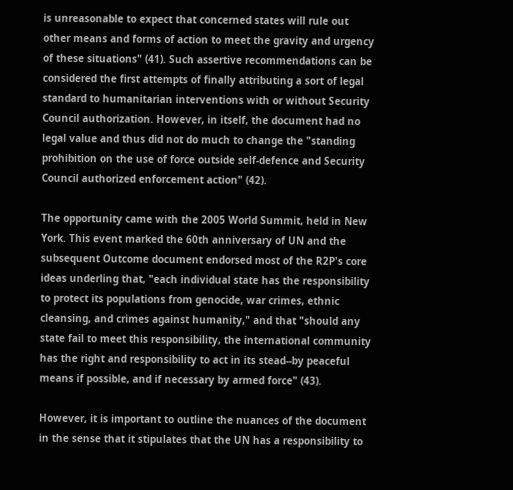is unreasonable to expect that concerned states will rule out other means and forms of action to meet the gravity and urgency of these situations" (41). Such assertive recommendations can be considered the first attempts of finally attributing a sort of legal standard to humanitarian interventions with or without Security Council authorization. However, in itself, the document had no legal value and thus did not do much to change the "standing prohibition on the use of force outside self-defence and Security Council authorized enforcement action" (42).

The opportunity came with the 2005 World Summit, held in New York. This event marked the 60th anniversary of UN and the subsequent Outcome document endorsed most of the R2P's core ideas underling that, "each individual state has the responsibility to protect its populations from genocide, war crimes, ethnic cleansing, and crimes against humanity," and that "should any state fail to meet this responsibility, the international community has the right and responsibility to act in its stead--by peaceful means if possible, and if necessary by armed force" (43).

However, it is important to outline the nuances of the document in the sense that it stipulates that the UN has a responsibility to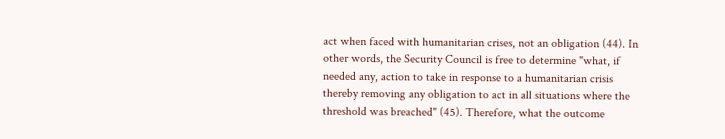act when faced with humanitarian crises, not an obligation (44). In other words, the Security Council is free to determine "what, if needed any, action to take in response to a humanitarian crisis thereby removing any obligation to act in all situations where the threshold was breached" (45). Therefore, what the outcome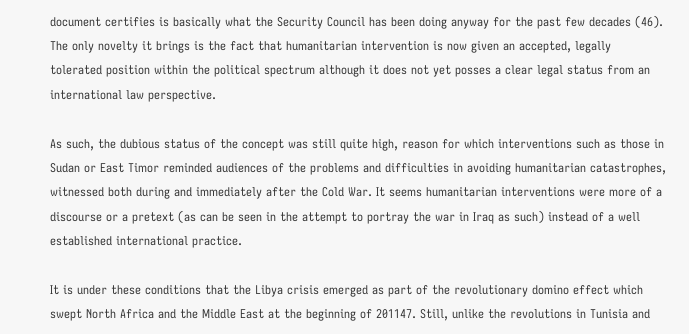document certifies is basically what the Security Council has been doing anyway for the past few decades (46). The only novelty it brings is the fact that humanitarian intervention is now given an accepted, legally tolerated position within the political spectrum although it does not yet posses a clear legal status from an international law perspective.

As such, the dubious status of the concept was still quite high, reason for which interventions such as those in Sudan or East Timor reminded audiences of the problems and difficulties in avoiding humanitarian catastrophes, witnessed both during and immediately after the Cold War. It seems humanitarian interventions were more of a discourse or a pretext (as can be seen in the attempt to portray the war in Iraq as such) instead of a well established international practice.

It is under these conditions that the Libya crisis emerged as part of the revolutionary domino effect which swept North Africa and the Middle East at the beginning of 201147. Still, unlike the revolutions in Tunisia and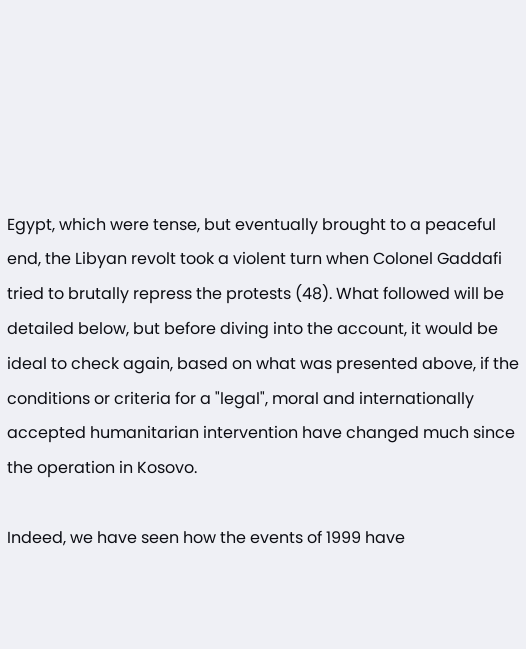Egypt, which were tense, but eventually brought to a peaceful end, the Libyan revolt took a violent turn when Colonel Gaddafi tried to brutally repress the protests (48). What followed will be detailed below, but before diving into the account, it would be ideal to check again, based on what was presented above, if the conditions or criteria for a "legal", moral and internationally accepted humanitarian intervention have changed much since the operation in Kosovo.

Indeed, we have seen how the events of 1999 have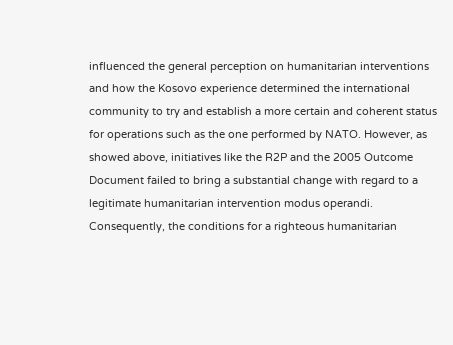influenced the general perception on humanitarian interventions and how the Kosovo experience determined the international community to try and establish a more certain and coherent status for operations such as the one performed by NATO. However, as showed above, initiatives like the R2P and the 2005 Outcome Document failed to bring a substantial change with regard to a legitimate humanitarian intervention modus operandi. Consequently, the conditions for a righteous humanitarian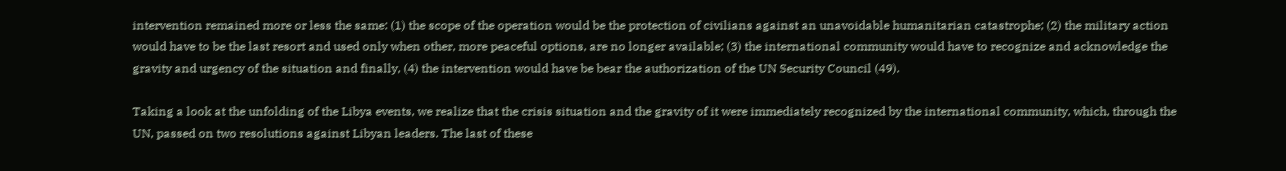intervention remained more or less the same: (1) the scope of the operation would be the protection of civilians against an unavoidable humanitarian catastrophe; (2) the military action would have to be the last resort and used only when other, more peaceful options, are no longer available; (3) the international community would have to recognize and acknowledge the gravity and urgency of the situation and finally, (4) the intervention would have be bear the authorization of the UN Security Council (49).

Taking a look at the unfolding of the Libya events, we realize that the crisis situation and the gravity of it were immediately recognized by the international community, which, through the UN, passed on two resolutions against Libyan leaders. The last of these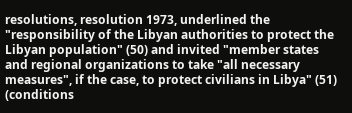resolutions, resolution 1973, underlined the "responsibility of the Libyan authorities to protect the Libyan population" (50) and invited "member states and regional organizations to take "all necessary measures", if the case, to protect civilians in Libya" (51) (conditions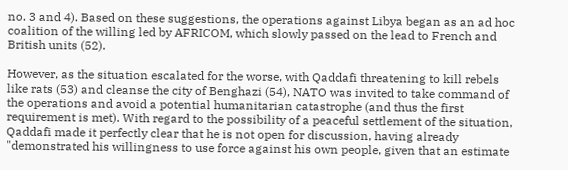no. 3 and 4). Based on these suggestions, the operations against Libya began as an ad hoc coalition of the willing led by AFRICOM, which slowly passed on the lead to French and British units (52).

However, as the situation escalated for the worse, with Qaddafi threatening to kill rebels like rats (53) and cleanse the city of Benghazi (54), NATO was invited to take command of the operations and avoid a potential humanitarian catastrophe (and thus the first requirement is met). With regard to the possibility of a peaceful settlement of the situation, Qaddafi made it perfectly clear that he is not open for discussion, having already "demonstrated his willingness to use force against his own people, given that an estimate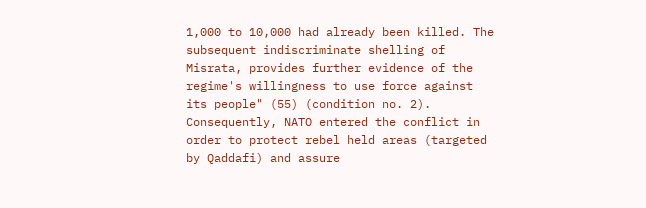1,000 to 10,000 had already been killed. The subsequent indiscriminate shelling of Misrata, provides further evidence of the regime's willingness to use force against its people" (55) (condition no. 2). Consequently, NATO entered the conflict in order to protect rebel held areas (targeted by Qaddafi) and assure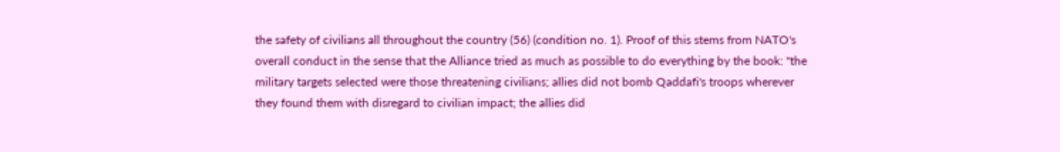the safety of civilians all throughout the country (56) (condition no. 1). Proof of this stems from NATO's overall conduct in the sense that the Alliance tried as much as possible to do everything by the book: "the military targets selected were those threatening civilians; allies did not bomb Qaddafi's troops wherever they found them with disregard to civilian impact; the allies did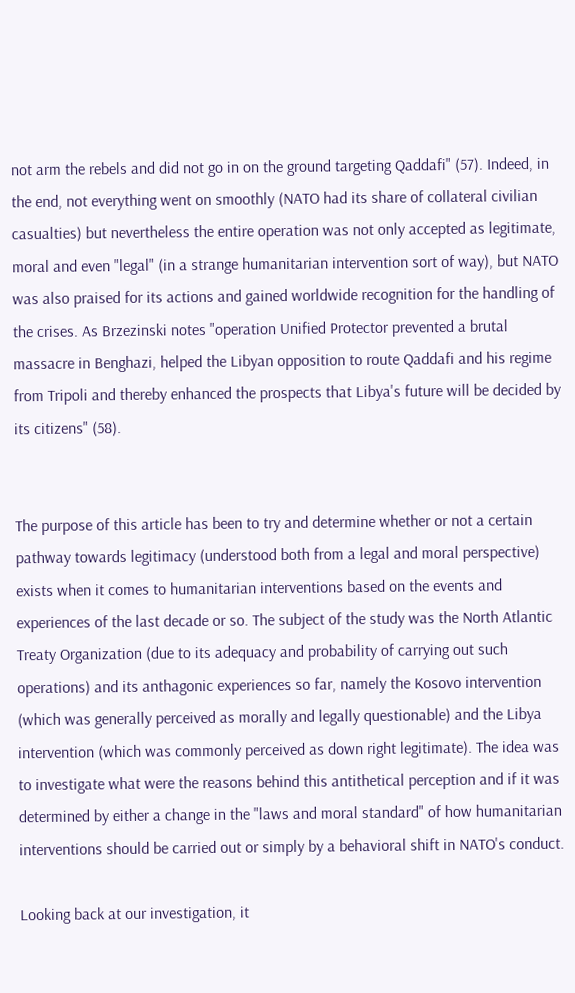not arm the rebels and did not go in on the ground targeting Qaddafi" (57). Indeed, in the end, not everything went on smoothly (NATO had its share of collateral civilian casualties) but nevertheless the entire operation was not only accepted as legitimate, moral and even "legal" (in a strange humanitarian intervention sort of way), but NATO was also praised for its actions and gained worldwide recognition for the handling of the crises. As Brzezinski notes "operation Unified Protector prevented a brutal massacre in Benghazi, helped the Libyan opposition to route Qaddafi and his regime from Tripoli and thereby enhanced the prospects that Libya's future will be decided by its citizens" (58).


The purpose of this article has been to try and determine whether or not a certain pathway towards legitimacy (understood both from a legal and moral perspective) exists when it comes to humanitarian interventions based on the events and experiences of the last decade or so. The subject of the study was the North Atlantic Treaty Organization (due to its adequacy and probability of carrying out such operations) and its anthagonic experiences so far, namely the Kosovo intervention (which was generally perceived as morally and legally questionable) and the Libya intervention (which was commonly perceived as down right legitimate). The idea was to investigate what were the reasons behind this antithetical perception and if it was determined by either a change in the "laws and moral standard" of how humanitarian interventions should be carried out or simply by a behavioral shift in NATO's conduct.

Looking back at our investigation, it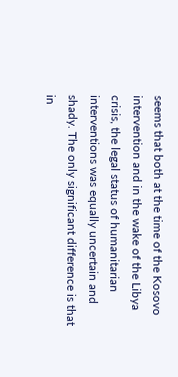seems that both at the time of the Kosovo intervention and in the wake of the Libya crisis, the legal status of humanitarian interventions was equally uncertain and shady. The only significant difference is that in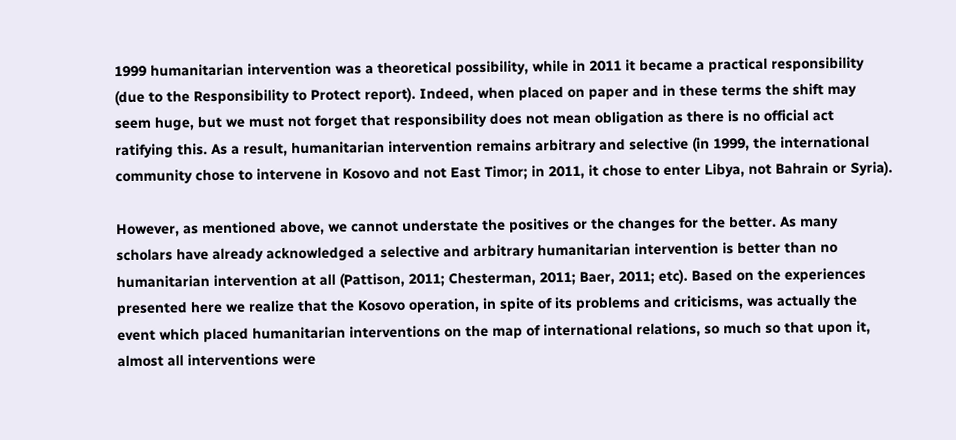1999 humanitarian intervention was a theoretical possibility, while in 2011 it became a practical responsibility (due to the Responsibility to Protect report). Indeed, when placed on paper and in these terms the shift may seem huge, but we must not forget that responsibility does not mean obligation as there is no official act ratifying this. As a result, humanitarian intervention remains arbitrary and selective (in 1999, the international community chose to intervene in Kosovo and not East Timor; in 2011, it chose to enter Libya, not Bahrain or Syria).

However, as mentioned above, we cannot understate the positives or the changes for the better. As many scholars have already acknowledged a selective and arbitrary humanitarian intervention is better than no humanitarian intervention at all (Pattison, 2011; Chesterman, 2011; Baer, 2011; etc). Based on the experiences presented here we realize that the Kosovo operation, in spite of its problems and criticisms, was actually the event which placed humanitarian interventions on the map of international relations, so much so that upon it, almost all interventions were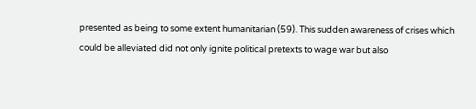presented as being to some extent humanitarian (59). This sudden awareness of crises which could be alleviated did not only ignite political pretexts to wage war but also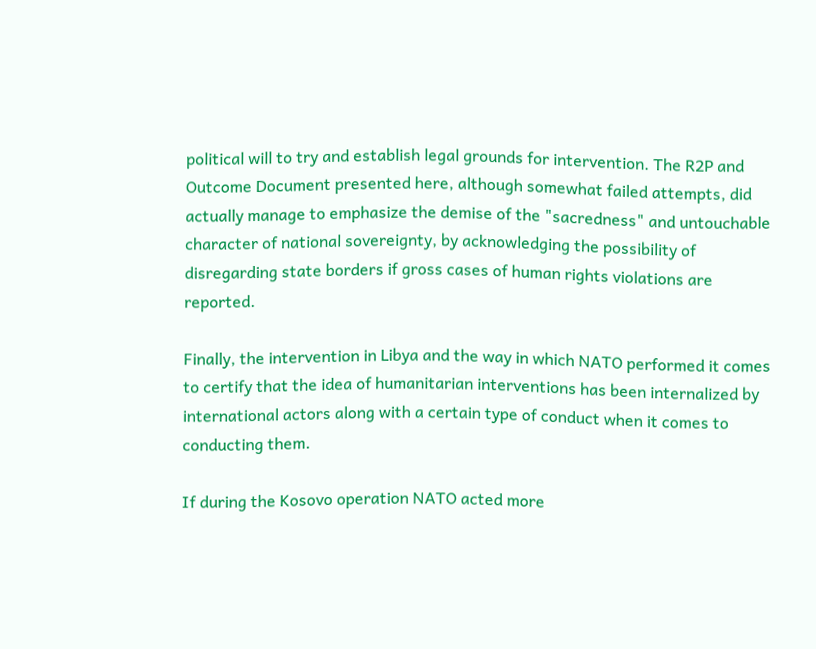political will to try and establish legal grounds for intervention. The R2P and Outcome Document presented here, although somewhat failed attempts, did actually manage to emphasize the demise of the "sacredness" and untouchable character of national sovereignty, by acknowledging the possibility of disregarding state borders if gross cases of human rights violations are reported.

Finally, the intervention in Libya and the way in which NATO performed it comes to certify that the idea of humanitarian interventions has been internalized by international actors along with a certain type of conduct when it comes to conducting them.

If during the Kosovo operation NATO acted more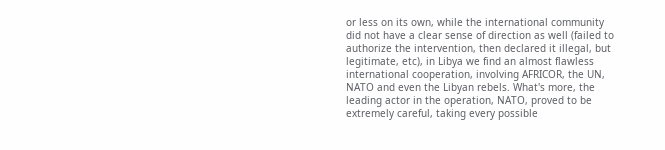or less on its own, while the international community did not have a clear sense of direction as well (failed to authorize the intervention, then declared it illegal, but legitimate, etc), in Libya we find an almost flawless international cooperation, involving AFRICOR, the UN, NATO and even the Libyan rebels. What's more, the leading actor in the operation, NATO, proved to be extremely careful, taking every possible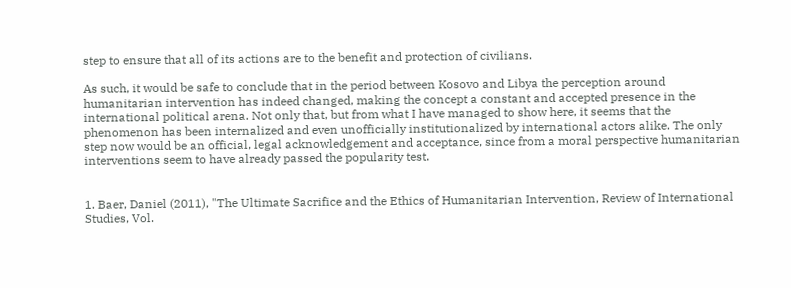step to ensure that all of its actions are to the benefit and protection of civilians.

As such, it would be safe to conclude that in the period between Kosovo and Libya the perception around humanitarian intervention has indeed changed, making the concept a constant and accepted presence in the international political arena. Not only that, but from what I have managed to show here, it seems that the phenomenon has been internalized and even unofficially institutionalized by international actors alike. The only step now would be an official, legal acknowledgement and acceptance, since from a moral perspective humanitarian interventions seem to have already passed the popularity test.


1. Baer, Daniel (2011), "The Ultimate Sacrifice and the Ethics of Humanitarian Intervention, Review of International Studies, Vol.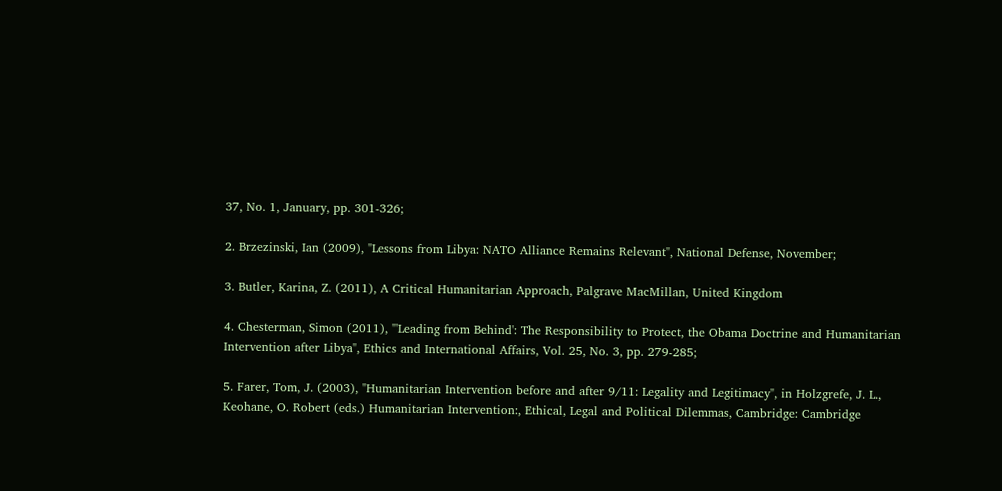37, No. 1, January, pp. 301-326;

2. Brzezinski, Ian (2009), "Lessons from Libya: NATO Alliance Remains Relevant", National Defense, November;

3. Butler, Karina, Z. (2011), A Critical Humanitarian Approach, Palgrave MacMillan, United Kingdom

4. Chesterman, Simon (2011), "'Leading from Behind': The Responsibility to Protect, the Obama Doctrine and Humanitarian Intervention after Libya", Ethics and International Affairs, Vol. 25, No. 3, pp. 279-285;

5. Farer, Tom, J. (2003), "Humanitarian Intervention before and after 9/11: Legality and Legitimacy", in Holzgrefe, J. L., Keohane, O. Robert (eds.) Humanitarian Intervention:, Ethical, Legal and Political Dilemmas, Cambridge: Cambridge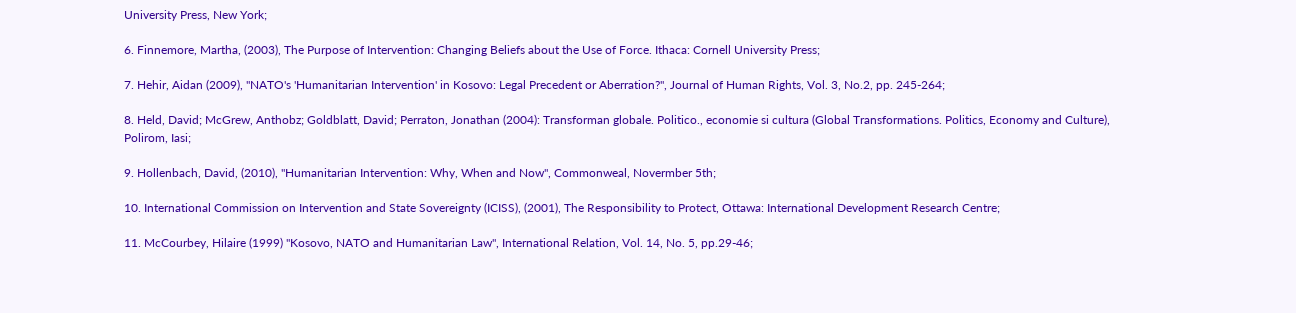University Press, New York;

6. Finnemore, Martha, (2003), The Purpose of Intervention: Changing Beliefs about the Use of Force. Ithaca: Cornell University Press;

7. Hehir, Aidan (2009), "NATO's 'Humanitarian Intervention' in Kosovo: Legal Precedent or Aberration?", Journal of Human Rights, Vol. 3, No.2, pp. 245-264;

8. Held, David; McGrew, Anthobz; Goldblatt, David; Perraton, Jonathan (2004): Transforman globale. Politico., economie si cultura (Global Transformations. Politics, Economy and Culture), Polirom, Iasi;

9. Hollenbach, David, (2010), "Humanitarian Intervention: Why, When and Now", Commonweal, Novermber 5th;

10. International Commission on Intervention and State Sovereignty (ICISS), (2001), The Responsibility to Protect, Ottawa: International Development Research Centre;

11. McCourbey, Hilaire (1999) "Kosovo, NATO and Humanitarian Law", International Relation, Vol. 14, No. 5, pp.29-46;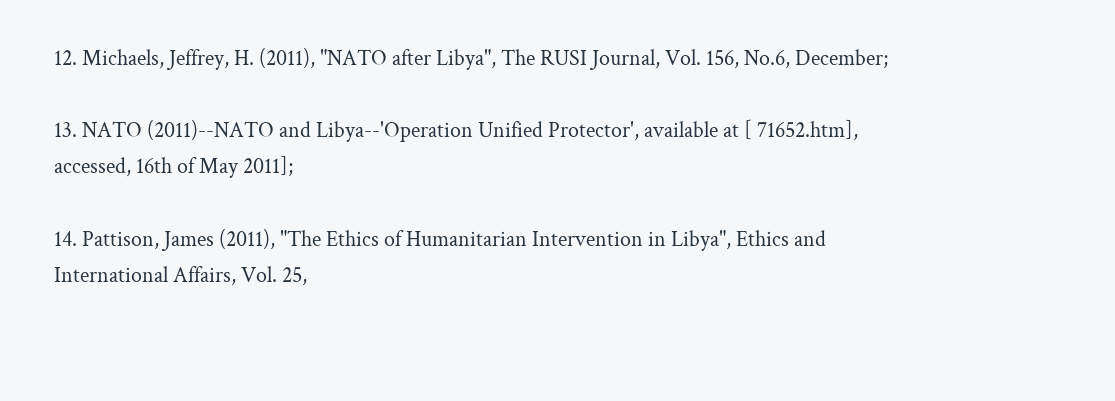12. Michaels, Jeffrey, H. (2011), "NATO after Libya", The RUSI Journal, Vol. 156, No.6, December;

13. NATO (2011)--NATO and Libya--'Operation Unified Protector', available at [ 71652.htm], accessed, 16th of May 2011];

14. Pattison, James (2011), "The Ethics of Humanitarian Intervention in Libya", Ethics and International Affairs, Vol. 25,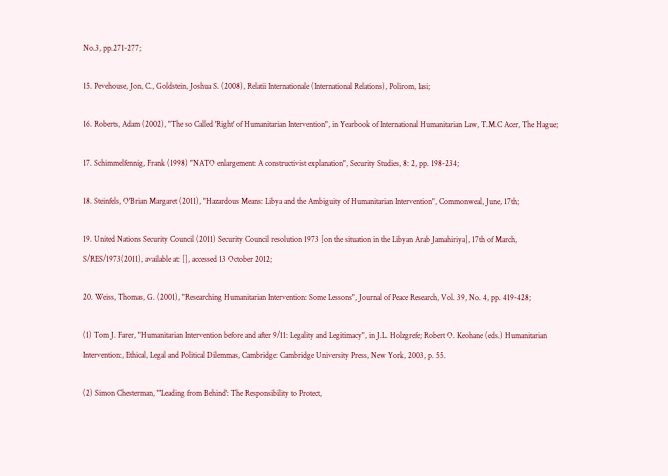No.3, pp.271-277;

15. Pevehouse, Jon, C., Goldstein, Joshua S. (2008), Relatii Internationale (International Relations), Polirom, Iasi;

16. Roberts, Adam (2002), "The so Called 'Right' of Humanitarian Intervention", in Yearbook of International Humanitarian Law, T.M.C Acer, The Hague;

17. Schimmelfennig, Frank (1998) "NATO enlargement: A constructivist explanation", Security Studies, 8: 2, pp. 198-234;

18. Steinfels, O'Brian Margaret (2011), "Hazardous Means: Libya and the Ambiguity of Humanitarian Intervention", Commonweal, June, 17th;

19. United Nations Security Council (2011) Security Council resolution 1973 [on the situation in the Libyan Arab Jamahiriya], 17th of March, S/RES/1973(2011), available at: [], accessed 13 October 2012;

20. Weiss, Thomas, G. (2001), "Researching Humanitarian Intervention: Some Lessons", Journal of Peace Research, Vol. 39, No. 4, pp. 419-428;

(1) Tom J. Farer, "Humanitarian Intervention before and after 9/11: Legality and Legitimacy", in J.L. Holzgrefe; Robert O. Keohane (eds.) Humanitarian Intervention:, Ethical, Legal and Political Dilemmas, Cambridge: Cambridge University Press, New York, 2003, p. 55.

(2) Simon Chesterman, "'Leading from Behind': The Responsibility to Protect,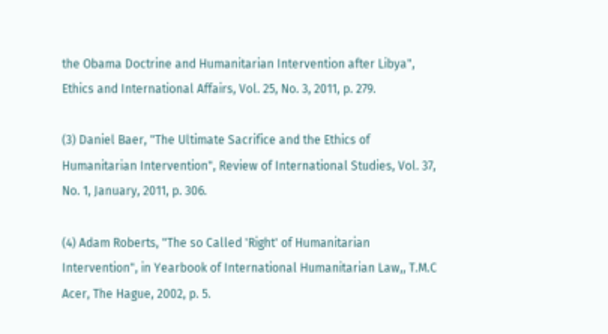the Obama Doctrine and Humanitarian Intervention after Libya", Ethics and International Affairs, Vol. 25, No. 3, 2011, p. 279.

(3) Daniel Baer, "The Ultimate Sacrifice and the Ethics of Humanitarian Intervention", Review of International Studies, Vol. 37, No. 1, January, 2011, p. 306.

(4) Adam Roberts, "The so Called 'Right' of Humanitarian Intervention", in Yearbook of International Humanitarian Law,, T.M.C Acer, The Hague, 2002, p. 5.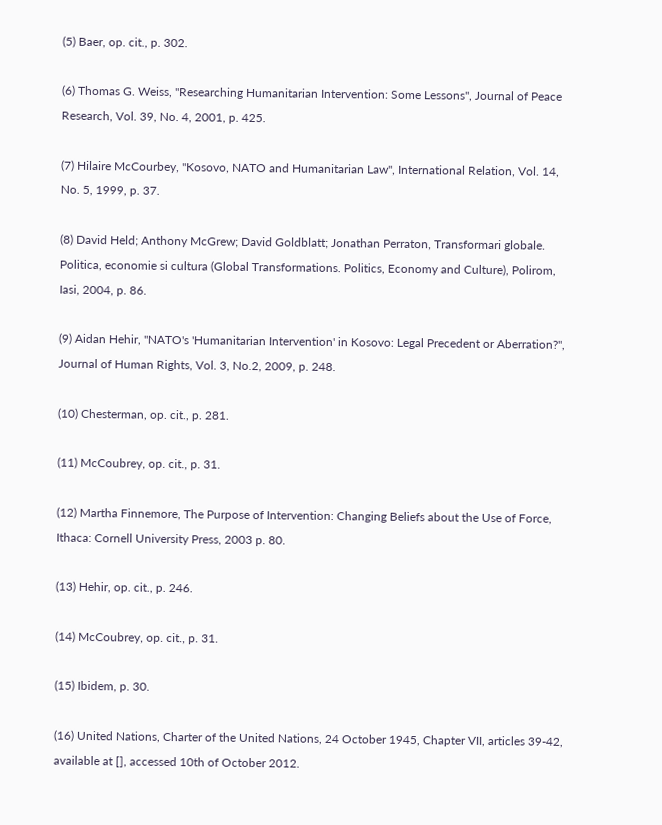(5) Baer, op. cit., p. 302.

(6) Thomas G. Weiss, "Researching Humanitarian Intervention: Some Lessons", Journal of Peace Research, Vol. 39, No. 4, 2001, p. 425.

(7) Hilaire McCourbey, "Kosovo, NATO and Humanitarian Law", International Relation, Vol. 14, No. 5, 1999, p. 37.

(8) David Held; Anthony McGrew; David Goldblatt; Jonathan Perraton, Transformari globale. Politica, economie si cultura (Global Transformations. Politics, Economy and Culture), Polirom, Iasi, 2004, p. 86.

(9) Aidan Hehir, "NATO's 'Humanitarian Intervention' in Kosovo: Legal Precedent or Aberration?", Journal of Human Rights, Vol. 3, No.2, 2009, p. 248.

(10) Chesterman, op. cit., p. 281.

(11) McCoubrey, op. cit., p. 31.

(12) Martha Finnemore, The Purpose of Intervention: Changing Beliefs about the Use of Force, Ithaca: Cornell University Press, 2003 p. 80.

(13) Hehir, op. cit., p. 246.

(14) McCoubrey, op. cit., p. 31.

(15) Ibidem, p. 30.

(16) United Nations, Charter of the United Nations, 24 October 1945, Chapter VII, articles 39-42, available at [], accessed 10th of October 2012.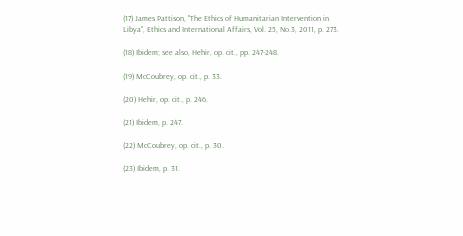(17) James Pattison, "The Ethics of Humanitarian Intervention in Libya", Ethics and International Affairs, Vol. 25, No.3, 2011, p. 273.

(18) Ibidem; see also, Hehir, op. cit., pp. 247-248.

(19) McCoubrey, op. cit., p. 33.

(20) Hehir, op. cit., p. 246.

(21) Ibidem, p. 247.

(22) McCoubrey, op. cit., p. 30.

(23) Ibidem, p. 31.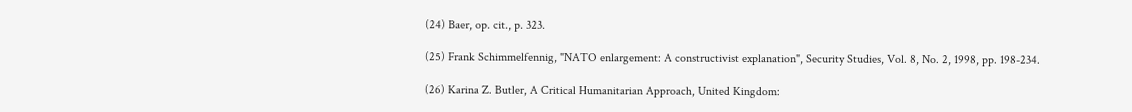(24) Baer, op. cit., p. 323.

(25) Frank Schimmelfennig, "NATO enlargement: A constructivist explanation", Security Studies, Vol. 8, No. 2, 1998, pp. 198-234.

(26) Karina Z. Butler, A Critical Humanitarian Approach, United Kingdom: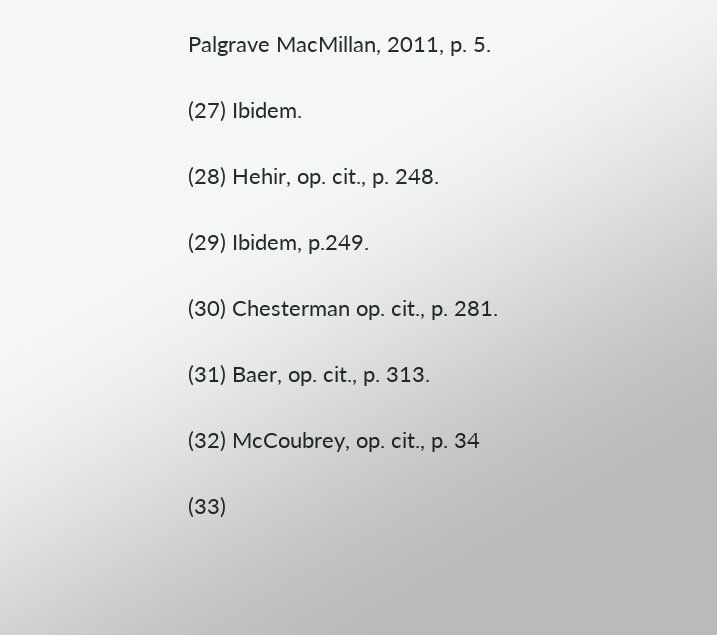Palgrave MacMillan, 2011, p. 5.

(27) Ibidem.

(28) Hehir, op. cit., p. 248.

(29) Ibidem, p.249.

(30) Chesterman op. cit., p. 281.

(31) Baer, op. cit., p. 313.

(32) McCoubrey, op. cit., p. 34

(33)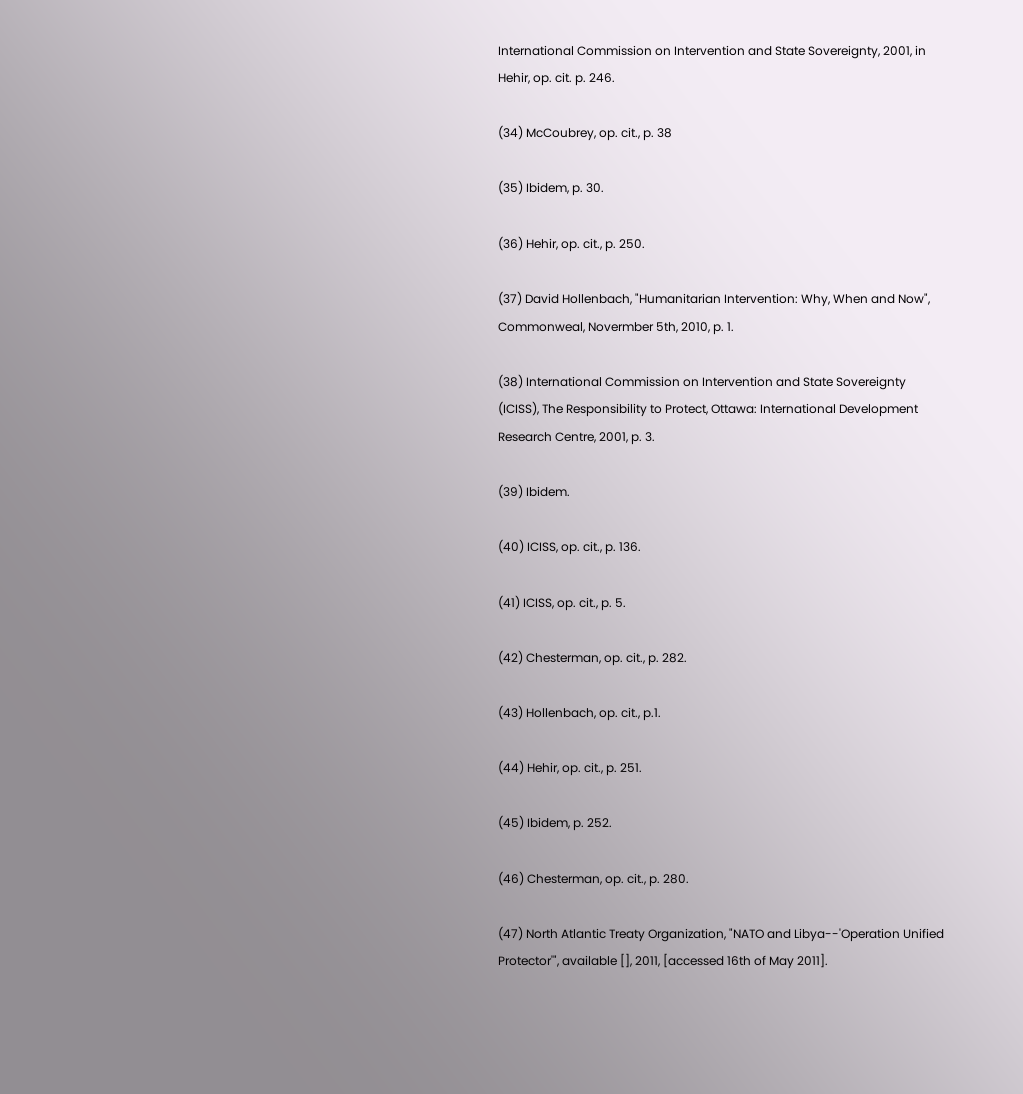International Commission on Intervention and State Sovereignty, 2001, in Hehir, op. cit. p. 246.

(34) McCoubrey, op. cit., p. 38

(35) Ibidem, p. 30.

(36) Hehir, op. cit., p. 250.

(37) David Hollenbach, "Humanitarian Intervention: Why, When and Now", Commonweal, Novermber 5th, 2010, p. 1.

(38) International Commission on Intervention and State Sovereignty (ICISS), The Responsibility to Protect, Ottawa: International Development Research Centre, 2001, p. 3.

(39) Ibidem.

(40) ICISS, op. cit., p. 136.

(41) ICISS, op. cit., p. 5.

(42) Chesterman, op. cit., p. 282.

(43) Hollenbach, op. cit., p.1.

(44) Hehir, op. cit., p. 251.

(45) Ibidem, p. 252.

(46) Chesterman, op. cit., p. 280.

(47) North Atlantic Treaty Organization, "NATO and Libya--'Operation Unified Protector'", available [], 2011, [accessed 16th of May 2011].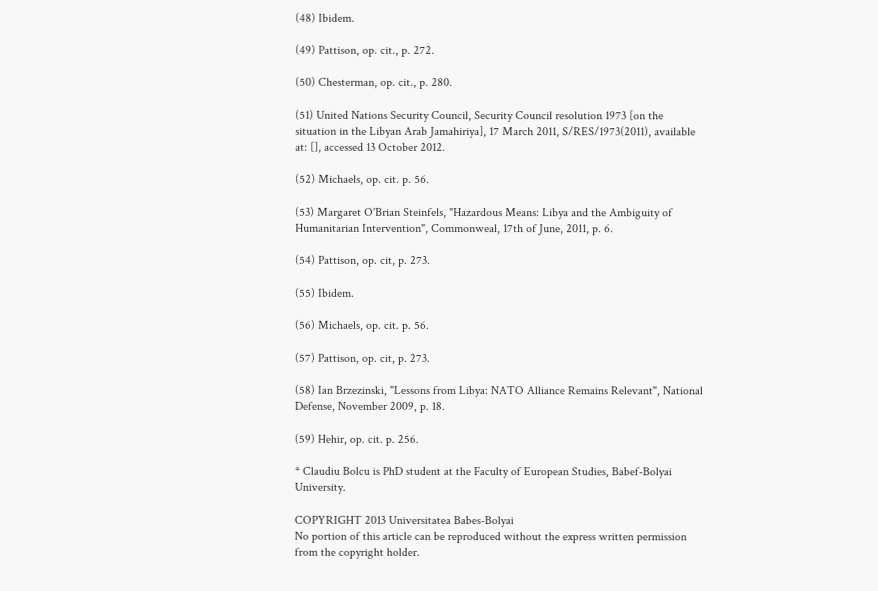(48) Ibidem.

(49) Pattison, op. cit., p. 272.

(50) Chesterman, op. cit., p. 280.

(51) United Nations Security Council, Security Council resolution 1973 [on the situation in the Libyan Arab Jamahiriya], 17 March 2011, S/RES/1973(2011), available at: [], accessed 13 October 2012.

(52) Michaels, op. cit. p. 56.

(53) Margaret O'Brian Steinfels, "Hazardous Means: Libya and the Ambiguity of Humanitarian Intervention", Commonweal, 17th of June, 2011, p. 6.

(54) Pattison, op. cit, p. 273.

(55) Ibidem.

(56) Michaels, op. cit. p. 56.

(57) Pattison, op. cit, p. 273.

(58) Ian Brzezinski, "Lessons from Libya: NATO Alliance Remains Relevant", National Defense, November 2009, p. 18.

(59) Hehir, op. cit. p. 256.

* Claudiu Bolcu is PhD student at the Faculty of European Studies, Babef-Bolyai University.

COPYRIGHT 2013 Universitatea Babes-Bolyai
No portion of this article can be reproduced without the express written permission from the copyright holder.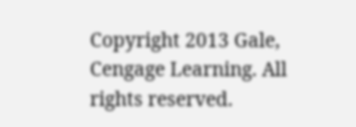Copyright 2013 Gale, Cengage Learning. All rights reserved.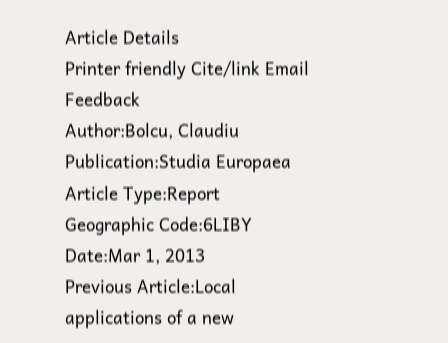Article Details
Printer friendly Cite/link Email Feedback
Author:Bolcu, Claudiu
Publication:Studia Europaea
Article Type:Report
Geographic Code:6LIBY
Date:Mar 1, 2013
Previous Article:Local applications of a new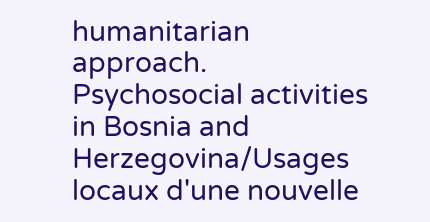humanitarian approach. Psychosocial activities in Bosnia and Herzegovina/Usages locaux d'une nouvelle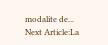modalite de...
Next Article:La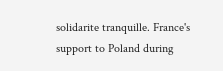solidarite tranquille. France's support to Poland during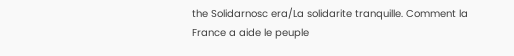the Solidarnosc era/La solidarite tranquille. Comment la France a aide le peuple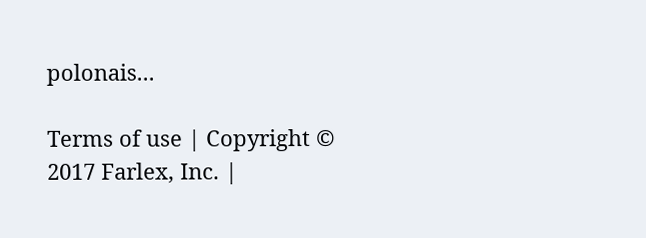polonais...

Terms of use | Copyright © 2017 Farlex, Inc. |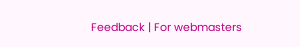Feedback | For webmasters